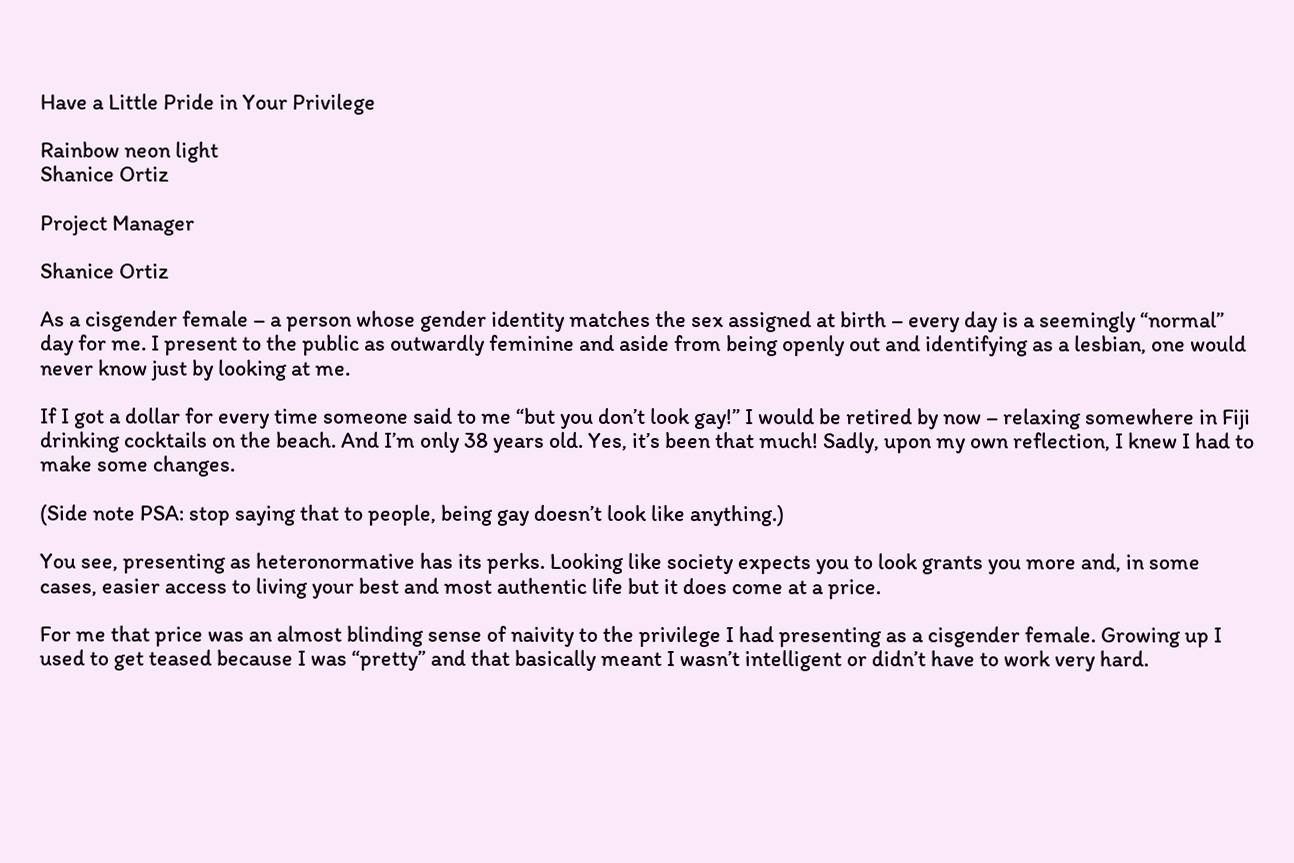Have a Little Pride in Your Privilege

Rainbow neon light
Shanice Ortiz

Project Manager

Shanice Ortiz

As a cisgender female – a person whose gender identity matches the sex assigned at birth – every day is a seemingly “normal” day for me. I present to the public as outwardly feminine and aside from being openly out and identifying as a lesbian, one would never know just by looking at me.

If I got a dollar for every time someone said to me “but you don’t look gay!” I would be retired by now – relaxing somewhere in Fiji drinking cocktails on the beach. And I’m only 38 years old. Yes, it’s been that much! Sadly, upon my own reflection, I knew I had to make some changes.

(Side note PSA: stop saying that to people, being gay doesn’t look like anything.)

You see, presenting as heteronormative has its perks. Looking like society expects you to look grants you more and, in some cases, easier access to living your best and most authentic life but it does come at a price.

For me that price was an almost blinding sense of naivity to the privilege I had presenting as a cisgender female. Growing up I used to get teased because I was “pretty” and that basically meant I wasn’t intelligent or didn’t have to work very hard.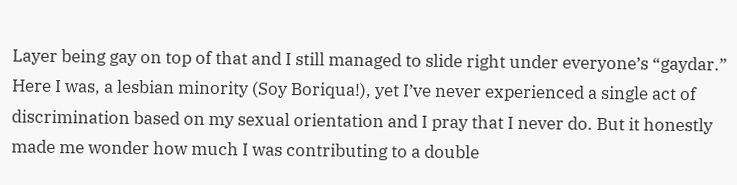Layer being gay on top of that and I still managed to slide right under everyone’s “gaydar.” Here I was, a lesbian minority (Soy Boriqua!), yet I’ve never experienced a single act of discrimination based on my sexual orientation and I pray that I never do. But it honestly made me wonder how much I was contributing to a double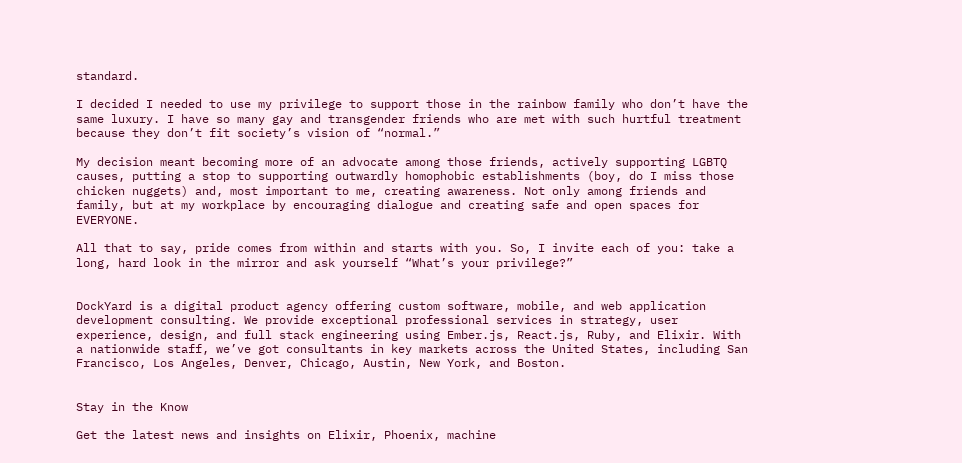standard.

I decided I needed to use my privilege to support those in the rainbow family who don’t have the same luxury. I have so many gay and transgender friends who are met with such hurtful treatment because they don’t fit society’s vision of “normal.”

My decision meant becoming more of an advocate among those friends, actively supporting LGBTQ causes, putting a stop to supporting outwardly homophobic establishments (boy, do I miss those chicken nuggets) and, most important to me, creating awareness. Not only among friends and family, but at my workplace by encouraging dialogue and creating safe and open spaces for EVERYONE.

All that to say, pride comes from within and starts with you. So, I invite each of you: take a long, hard look in the mirror and ask yourself “What’s your privilege?”


DockYard is a digital product agency offering custom software, mobile, and web application development consulting. We provide exceptional professional services in strategy, user experience, design, and full stack engineering using Ember.js, React.js, Ruby, and Elixir. With a nationwide staff, we’ve got consultants in key markets across the United States, including San Francisco, Los Angeles, Denver, Chicago, Austin, New York, and Boston.


Stay in the Know

Get the latest news and insights on Elixir, Phoenix, machine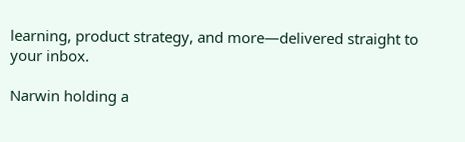learning, product strategy, and more—delivered straight to your inbox.

Narwin holding a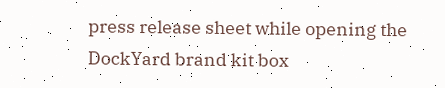press release sheet while opening the DockYard brand kit box